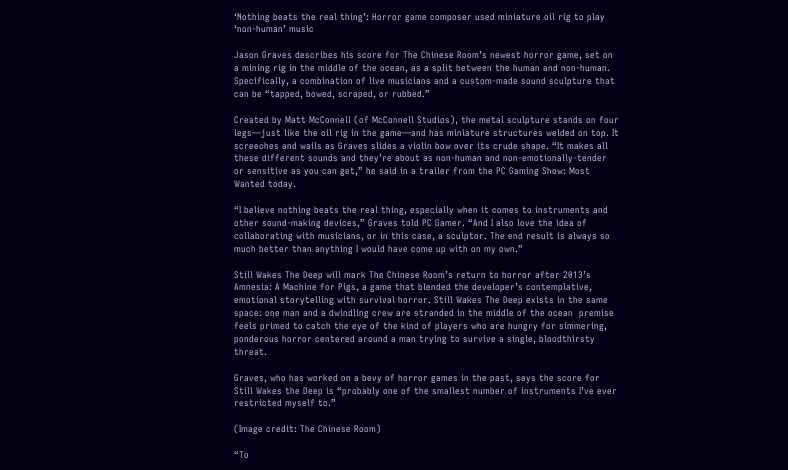‘Nothing beats the real thing’: Horror game composer used miniature oil rig to play ‘non-human’ music

Jason Graves describes his score for The Chinese Room’s newest horror game, set on a mining rig in the middle of the ocean, as a split between the human and non-human. Specifically, a combination of live musicians and a custom-made sound sculpture that can be “tapped, bowed, scraped, or rubbed.”

Created by Matt McConnell (of McConnell Studios), the metal sculpture stands on four legs—just like the oil rig in the game—and has miniature structures welded on top. It screeches and wails as Graves slides a violin bow over its crude shape. “It makes all these different sounds and they’re about as non-human and non-emotionally-tender or sensitive as you can get,” he said in a trailer from the PC Gaming Show: Most Wanted today.

“I believe nothing beats the real thing, especially when it comes to instruments and other sound-making devices,” Graves told PC Gamer. “And I also love the idea of collaborating with musicians, or in this case, a sculptor. The end result is always so much better than anything I would have come up with on my own.”

Still Wakes The Deep will mark The Chinese Room’s return to horror after 2013’s Amnesia: A Machine for Pigs, a game that blended the developer’s contemplative, emotional storytelling with survival horror. Still Wakes The Deep exists in the same space: one man and a dwindling crew are stranded in the middle of the ocean  premise feels primed to catch the eye of the kind of players who are hungry for simmering, ponderous horror centered around a man trying to survive a single, bloodthirsty threat.

Graves, who has worked on a bevy of horror games in the past, says the score for Still Wakes the Deep is “probably one of the smallest number of instruments I’ve ever restricted myself to.”

(Image credit: The Chinese Room)

“To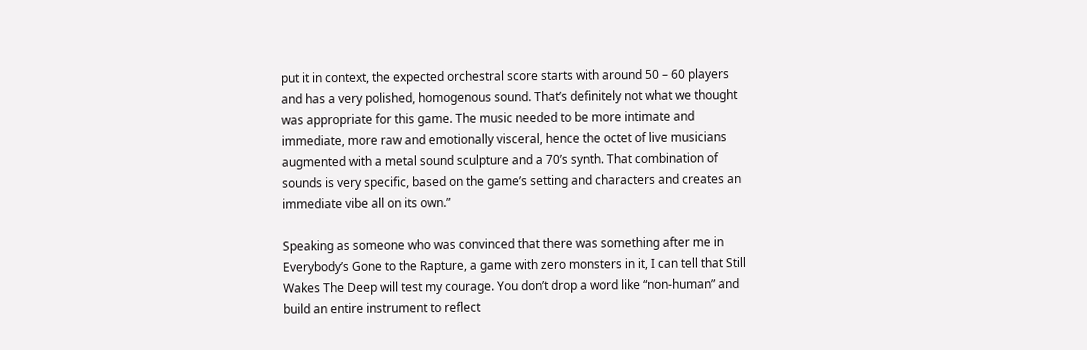put it in context, the expected orchestral score starts with around 50 – 60 players and has a very polished, homogenous sound. That’s definitely not what we thought was appropriate for this game. The music needed to be more intimate and immediate, more raw and emotionally visceral, hence the octet of live musicians augmented with a metal sound sculpture and a 70’s synth. That combination of sounds is very specific, based on the game’s setting and characters and creates an immediate vibe all on its own.”

Speaking as someone who was convinced that there was something after me in Everybody’s Gone to the Rapture, a game with zero monsters in it, I can tell that Still Wakes The Deep will test my courage. You don’t drop a word like “non-human” and build an entire instrument to reflect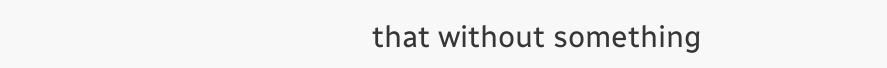that without something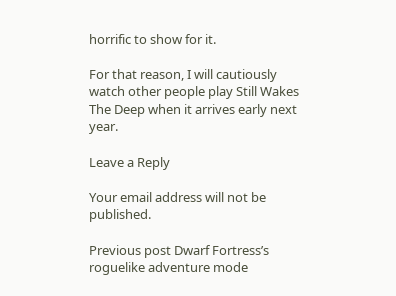horrific to show for it.

For that reason, I will cautiously watch other people play Still Wakes The Deep when it arrives early next year.

Leave a Reply

Your email address will not be published.

Previous post Dwarf Fortress’s roguelike adventure mode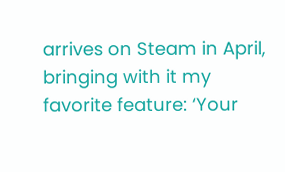arrives on Steam in April, bringing with it my favorite feature: ‘Your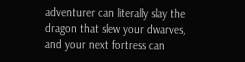adventurer can literally slay the dragon that slew your dwarves, and your next fortress can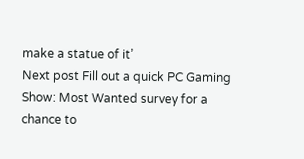make a statue of it’
Next post Fill out a quick PC Gaming Show: Most Wanted survey for a chance to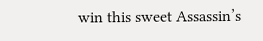win this sweet Assassin’s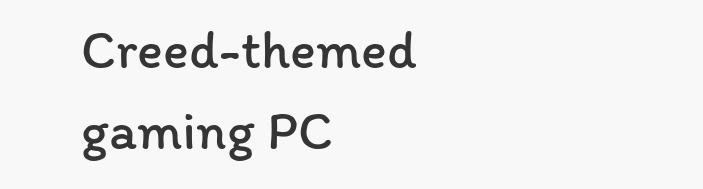Creed-themed gaming PC